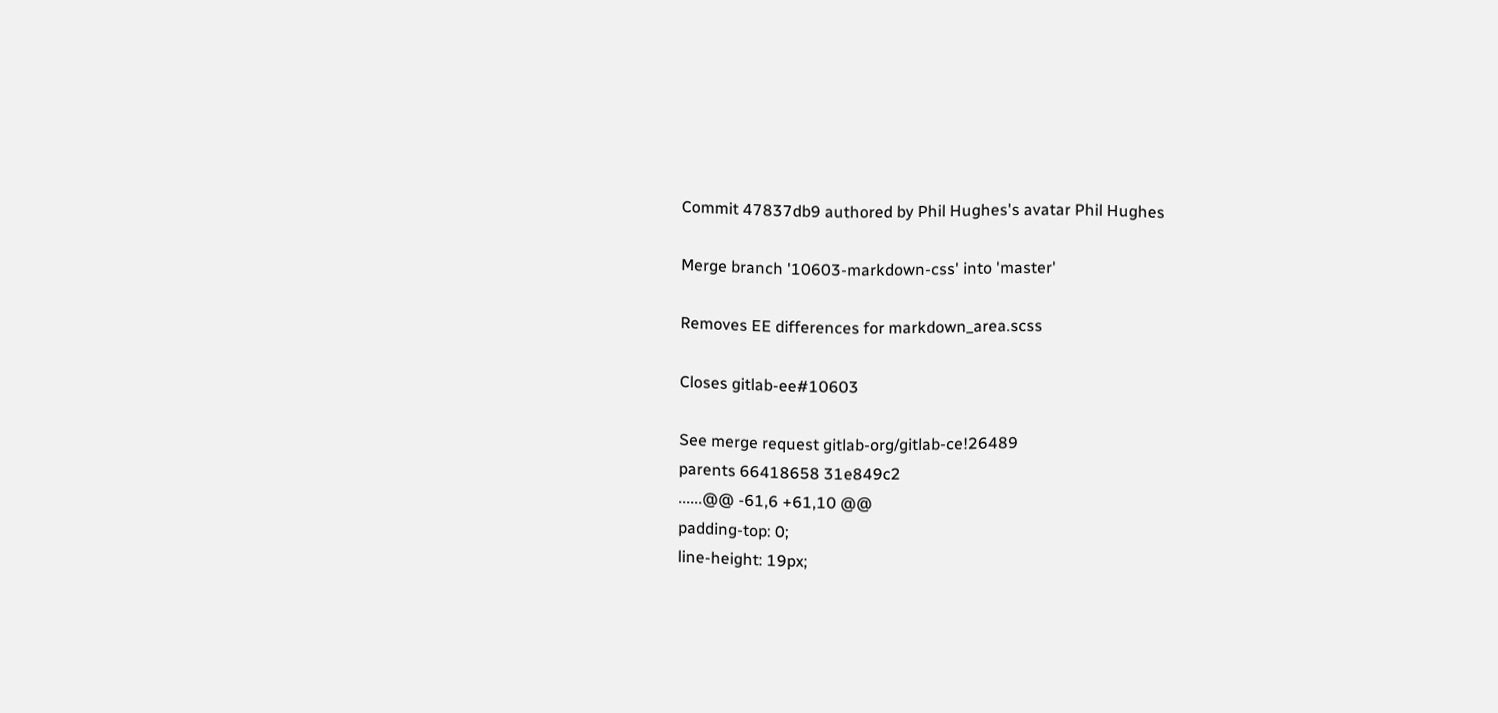Commit 47837db9 authored by Phil Hughes's avatar Phil Hughes

Merge branch '10603-markdown-css' into 'master'

Removes EE differences for markdown_area.scss

Closes gitlab-ee#10603

See merge request gitlab-org/gitlab-ce!26489
parents 66418658 31e849c2
......@@ -61,6 +61,10 @@
padding-top: 0;
line-height: 19px;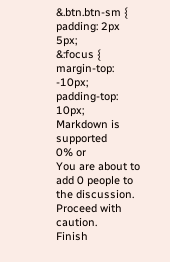&.btn.btn-sm {
padding: 2px 5px;
&:focus {
margin-top: -10px;
padding-top: 10px;
Markdown is supported
0% or
You are about to add 0 people to the discussion. Proceed with caution.
Finish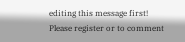editing this message first!
Please register or to comment